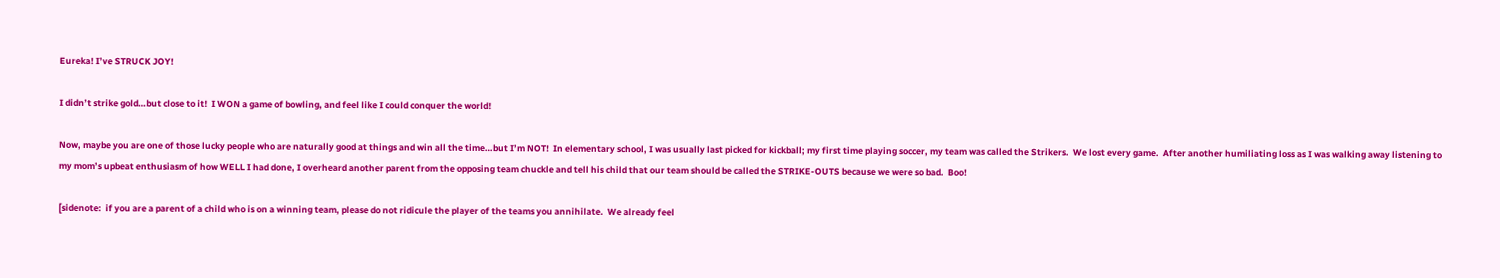Eureka! I’ve STRUCK JOY!

I didn’t strike gold…but close to it!  I WON a game of bowling, and feel like I could conquer the world!

Now, maybe you are one of those lucky people who are naturally good at things and win all the time…but I’m NOT!  In elementary school, I was usually last picked for kickball; my first time playing soccer, my team was called the Strikers.  We lost every game.  After another humiliating loss as I was walking away listening to my mom’s upbeat enthusiasm of how WELL I had done, I overheard another parent from the opposing team chuckle and tell his child that our team should be called the STRIKE-OUTS because we were so bad.  Boo!

[sidenote:  if you are a parent of a child who is on a winning team, please do not ridicule the player of the teams you annihilate.  We already feel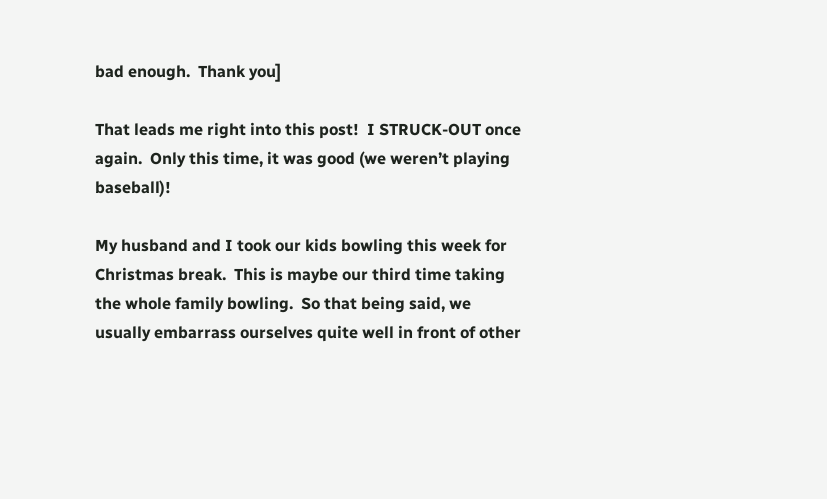bad enough.  Thank you]

That leads me right into this post!  I STRUCK-OUT once again.  Only this time, it was good (we weren’t playing baseball)!

My husband and I took our kids bowling this week for Christmas break.  This is maybe our third time taking the whole family bowling.  So that being said, we usually embarrass ourselves quite well in front of other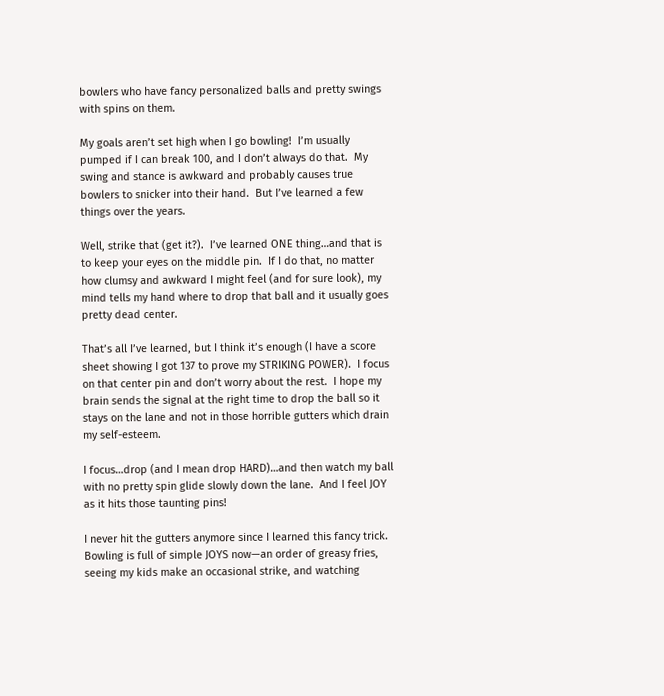bowlers who have fancy personalized balls and pretty swings with spins on them.

My goals aren’t set high when I go bowling!  I’m usually pumped if I can break 100, and I don’t always do that.  My swing and stance is awkward and probably causes true bowlers to snicker into their hand.  But I’ve learned a few things over the years.

Well, strike that (get it?).  I’ve learned ONE thing…and that is to keep your eyes on the middle pin.  If I do that, no matter how clumsy and awkward I might feel (and for sure look), my mind tells my hand where to drop that ball and it usually goes pretty dead center.

That’s all I’ve learned, but I think it’s enough (I have a score sheet showing I got 137 to prove my STRIKING POWER).  I focus on that center pin and don’t worry about the rest.  I hope my brain sends the signal at the right time to drop the ball so it stays on the lane and not in those horrible gutters which drain my self-esteem.

I focus…drop (and I mean drop HARD)…and then watch my ball with no pretty spin glide slowly down the lane.  And I feel JOY as it hits those taunting pins!

I never hit the gutters anymore since I learned this fancy trick.  Bowling is full of simple JOYS now—an order of greasy fries, seeing my kids make an occasional strike, and watching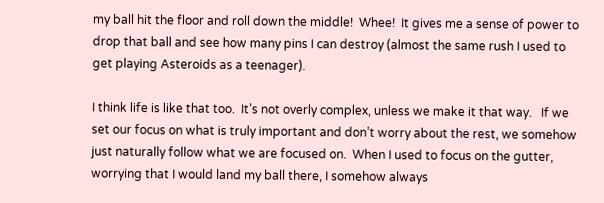my ball hit the floor and roll down the middle!  Whee!  It gives me a sense of power to drop that ball and see how many pins I can destroy (almost the same rush I used to get playing Asteroids as a teenager).

I think life is like that too.  It’s not overly complex, unless we make it that way.   If we set our focus on what is truly important and don’t worry about the rest, we somehow just naturally follow what we are focused on.  When I used to focus on the gutter, worrying that I would land my ball there, I somehow always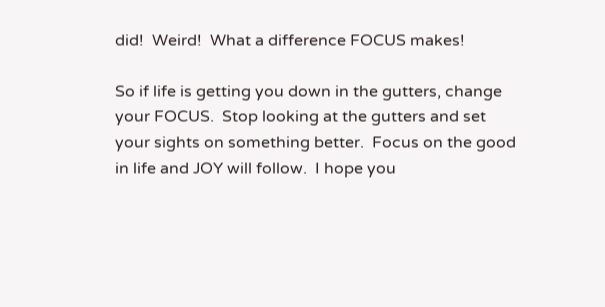did!  Weird!  What a difference FOCUS makes!

So if life is getting you down in the gutters, change your FOCUS.  Stop looking at the gutters and set your sights on something better.  Focus on the good in life and JOY will follow.  I hope you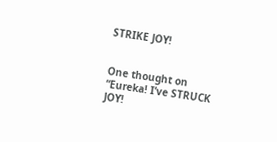STRIKE JOY!


One thought on “Eureka! I’ve STRUCK JOY!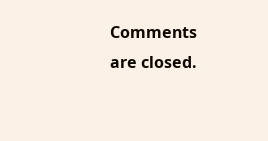Comments are closed.